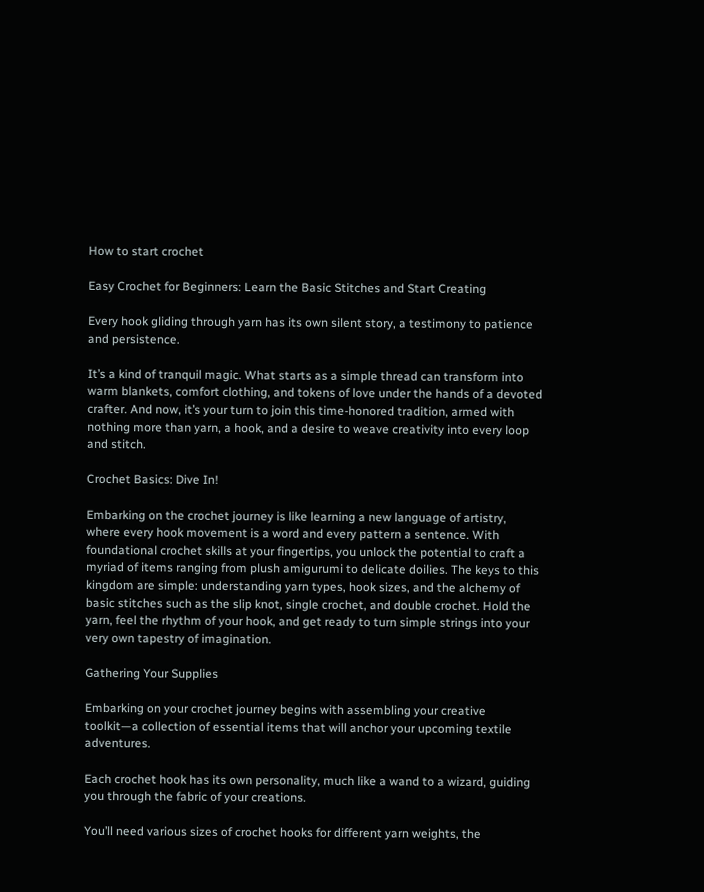How to start crochet

Easy Crochet for Beginners: Learn the Basic Stitches and Start Creating

Every hook gliding through yarn has its own silent story, a testimony to patience and persistence.

It’s a kind of tranquil magic. What starts as a simple thread can transform into warm blankets, comfort clothing, and tokens of love under the hands of a devoted crafter. And now, it’s your turn to join this time-honored tradition, armed with nothing more than yarn, a hook, and a desire to weave creativity into every loop and stitch.

Crochet Basics: Dive In!

Embarking on the crochet journey is like learning a new language of artistry, where every hook movement is a word and every pattern a sentence. With foundational crochet skills at your fingertips, you unlock the potential to craft a myriad of items ranging from plush amigurumi to delicate doilies. The keys to this kingdom are simple: understanding yarn types, hook sizes, and the alchemy of basic stitches such as the slip knot, single crochet, and double crochet. Hold the yarn, feel the rhythm of your hook, and get ready to turn simple strings into your very own tapestry of imagination.

Gathering Your Supplies

Embarking on your crochet journey begins with assembling your creative toolkit—a collection of essential items that will anchor your upcoming textile adventures.

Each crochet hook has its own personality, much like a wand to a wizard, guiding you through the fabric of your creations.

You’ll need various sizes of crochet hooks for different yarn weights, the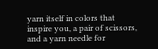yarn itself in colors that inspire you, a pair of scissors, and a yarn needle for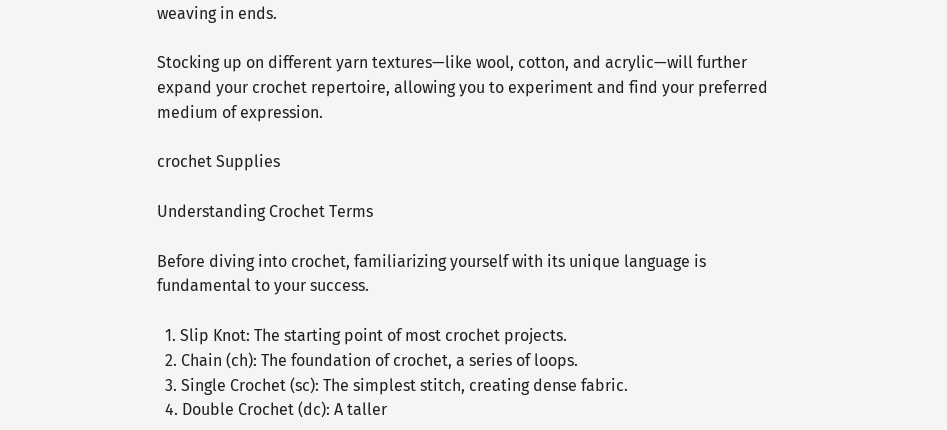weaving in ends.

Stocking up on different yarn textures—like wool, cotton, and acrylic—will further expand your crochet repertoire, allowing you to experiment and find your preferred medium of expression.

crochet Supplies

Understanding Crochet Terms

Before diving into crochet, familiarizing yourself with its unique language is fundamental to your success.

  1. Slip Knot: The starting point of most crochet projects.
  2. Chain (ch): The foundation of crochet, a series of loops.
  3. Single Crochet (sc): The simplest stitch, creating dense fabric.
  4. Double Crochet (dc): A taller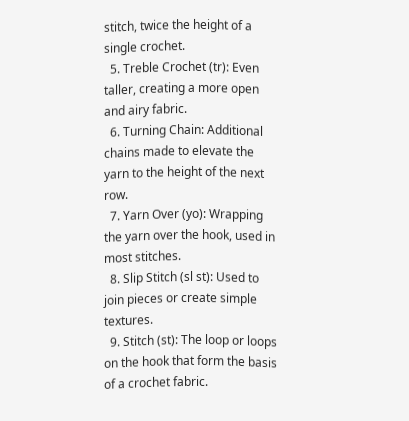stitch, twice the height of a single crochet.
  5. Treble Crochet (tr): Even taller, creating a more open and airy fabric.
  6. Turning Chain: Additional chains made to elevate the yarn to the height of the next row.
  7. Yarn Over (yo): Wrapping the yarn over the hook, used in most stitches.
  8. Slip Stitch (sl st): Used to join pieces or create simple textures.
  9. Stitch (st): The loop or loops on the hook that form the basis of a crochet fabric.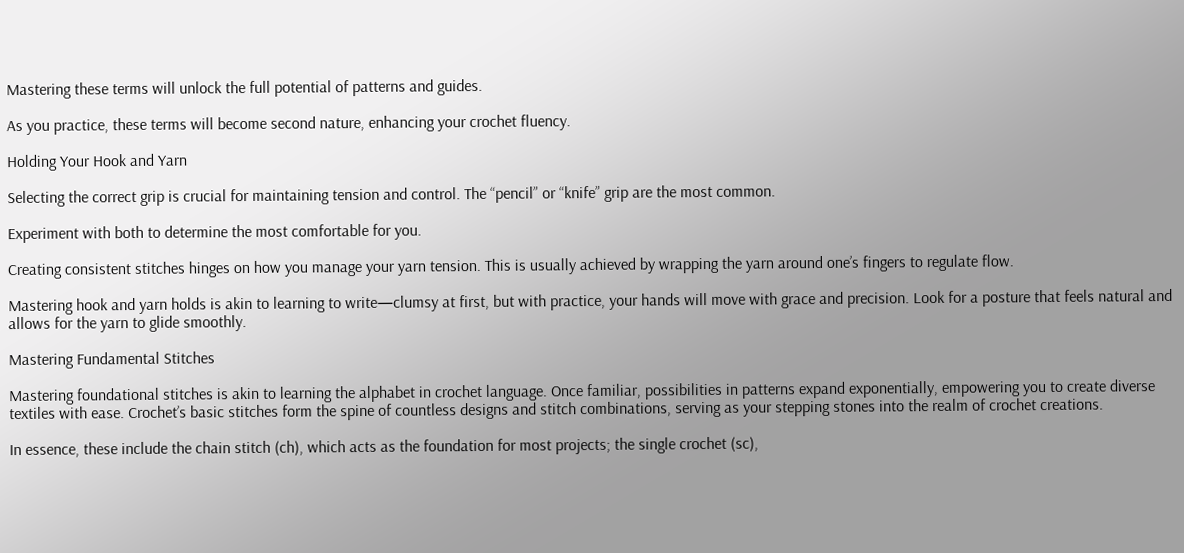Mastering these terms will unlock the full potential of patterns and guides.

As you practice, these terms will become second nature, enhancing your crochet fluency.

Holding Your Hook and Yarn

Selecting the correct grip is crucial for maintaining tension and control. The “pencil” or “knife” grip are the most common.

Experiment with both to determine the most comfortable for you.

Creating consistent stitches hinges on how you manage your yarn tension. This is usually achieved by wrapping the yarn around one’s fingers to regulate flow.

Mastering hook and yarn holds is akin to learning to write—clumsy at first, but with practice, your hands will move with grace and precision. Look for a posture that feels natural and allows for the yarn to glide smoothly.

Mastering Fundamental Stitches

Mastering foundational stitches is akin to learning the alphabet in crochet language. Once familiar, possibilities in patterns expand exponentially, empowering you to create diverse textiles with ease. Crochet’s basic stitches form the spine of countless designs and stitch combinations, serving as your stepping stones into the realm of crochet creations.

In essence, these include the chain stitch (ch), which acts as the foundation for most projects; the single crochet (sc),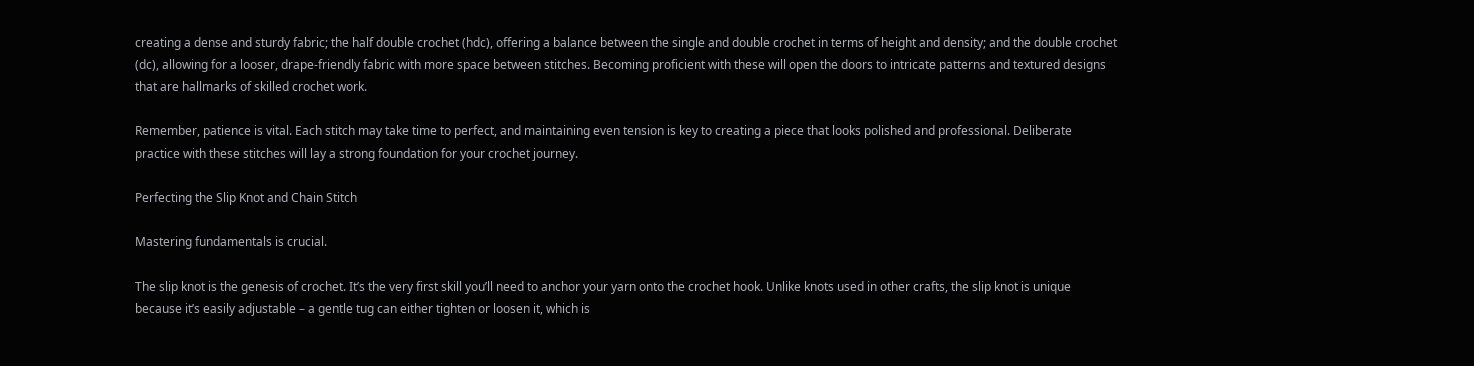creating a dense and sturdy fabric; the half double crochet (hdc), offering a balance between the single and double crochet in terms of height and density; and the double crochet (dc), allowing for a looser, drape-friendly fabric with more space between stitches. Becoming proficient with these will open the doors to intricate patterns and textured designs that are hallmarks of skilled crochet work.

Remember, patience is vital. Each stitch may take time to perfect, and maintaining even tension is key to creating a piece that looks polished and professional. Deliberate practice with these stitches will lay a strong foundation for your crochet journey.

Perfecting the Slip Knot and Chain Stitch

Mastering fundamentals is crucial.

The slip knot is the genesis of crochet. It’s the very first skill you’ll need to anchor your yarn onto the crochet hook. Unlike knots used in other crafts, the slip knot is unique because it’s easily adjustable – a gentle tug can either tighten or loosen it, which is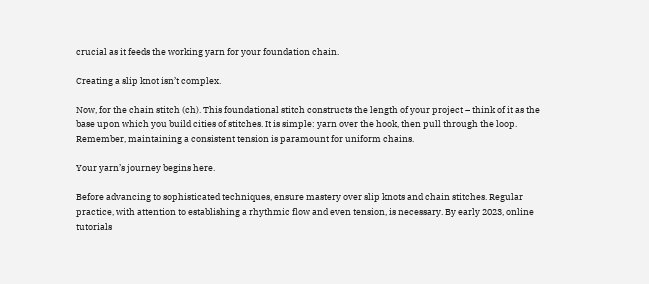crucial as it feeds the working yarn for your foundation chain.

Creating a slip knot isn’t complex.

Now, for the chain stitch (ch). This foundational stitch constructs the length of your project – think of it as the base upon which you build cities of stitches. It is simple: yarn over the hook, then pull through the loop. Remember, maintaining a consistent tension is paramount for uniform chains.

Your yarn’s journey begins here.

Before advancing to sophisticated techniques, ensure mastery over slip knots and chain stitches. Regular practice, with attention to establishing a rhythmic flow and even tension, is necessary. By early 2023, online tutorials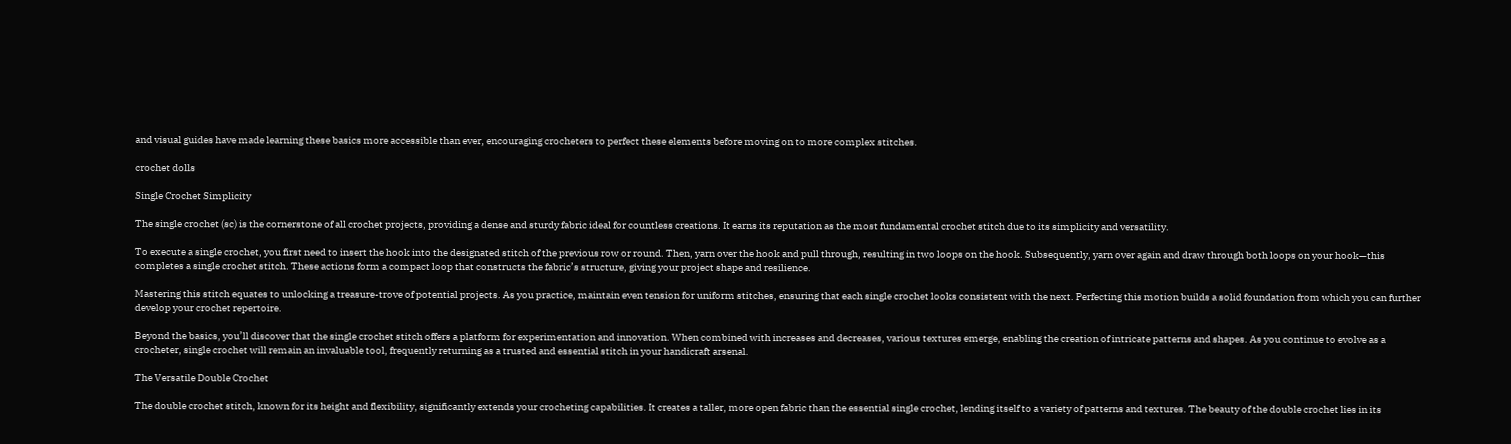and visual guides have made learning these basics more accessible than ever, encouraging crocheters to perfect these elements before moving on to more complex stitches.

crochet dolls

Single Crochet Simplicity

The single crochet (sc) is the cornerstone of all crochet projects, providing a dense and sturdy fabric ideal for countless creations. It earns its reputation as the most fundamental crochet stitch due to its simplicity and versatility.

To execute a single crochet, you first need to insert the hook into the designated stitch of the previous row or round. Then, yarn over the hook and pull through, resulting in two loops on the hook. Subsequently, yarn over again and draw through both loops on your hook—this completes a single crochet stitch. These actions form a compact loop that constructs the fabric’s structure, giving your project shape and resilience.

Mastering this stitch equates to unlocking a treasure-trove of potential projects. As you practice, maintain even tension for uniform stitches, ensuring that each single crochet looks consistent with the next. Perfecting this motion builds a solid foundation from which you can further develop your crochet repertoire.

Beyond the basics, you’ll discover that the single crochet stitch offers a platform for experimentation and innovation. When combined with increases and decreases, various textures emerge, enabling the creation of intricate patterns and shapes. As you continue to evolve as a crocheter, single crochet will remain an invaluable tool, frequently returning as a trusted and essential stitch in your handicraft arsenal.

The Versatile Double Crochet

The double crochet stitch, known for its height and flexibility, significantly extends your crocheting capabilities. It creates a taller, more open fabric than the essential single crochet, lending itself to a variety of patterns and textures. The beauty of the double crochet lies in its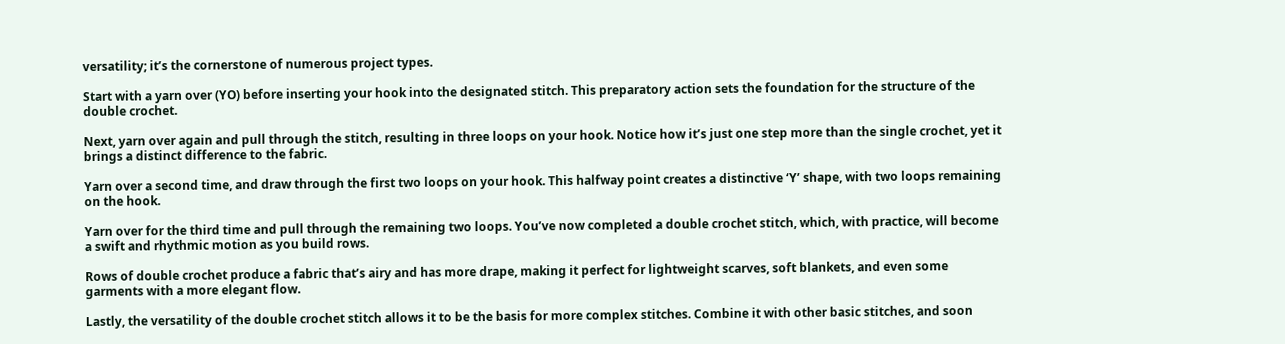versatility; it’s the cornerstone of numerous project types.

Start with a yarn over (YO) before inserting your hook into the designated stitch. This preparatory action sets the foundation for the structure of the double crochet.

Next, yarn over again and pull through the stitch, resulting in three loops on your hook. Notice how it’s just one step more than the single crochet, yet it brings a distinct difference to the fabric.

Yarn over a second time, and draw through the first two loops on your hook. This halfway point creates a distinctive ‘Y’ shape, with two loops remaining on the hook.

Yarn over for the third time and pull through the remaining two loops. You’ve now completed a double crochet stitch, which, with practice, will become a swift and rhythmic motion as you build rows.

Rows of double crochet produce a fabric that’s airy and has more drape, making it perfect for lightweight scarves, soft blankets, and even some garments with a more elegant flow.

Lastly, the versatility of the double crochet stitch allows it to be the basis for more complex stitches. Combine it with other basic stitches, and soon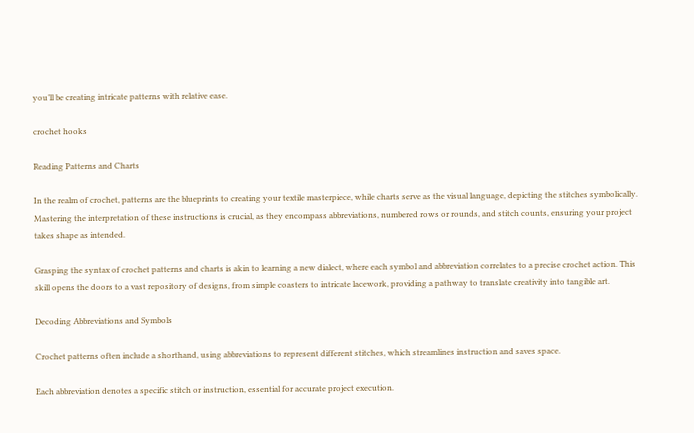you’ll be creating intricate patterns with relative ease.

crochet hooks

Reading Patterns and Charts

In the realm of crochet, patterns are the blueprints to creating your textile masterpiece, while charts serve as the visual language, depicting the stitches symbolically. Mastering the interpretation of these instructions is crucial, as they encompass abbreviations, numbered rows or rounds, and stitch counts, ensuring your project takes shape as intended.

Grasping the syntax of crochet patterns and charts is akin to learning a new dialect, where each symbol and abbreviation correlates to a precise crochet action. This skill opens the doors to a vast repository of designs, from simple coasters to intricate lacework, providing a pathway to translate creativity into tangible art.

Decoding Abbreviations and Symbols

Crochet patterns often include a shorthand, using abbreviations to represent different stitches, which streamlines instruction and saves space.

Each abbreviation denotes a specific stitch or instruction, essential for accurate project execution.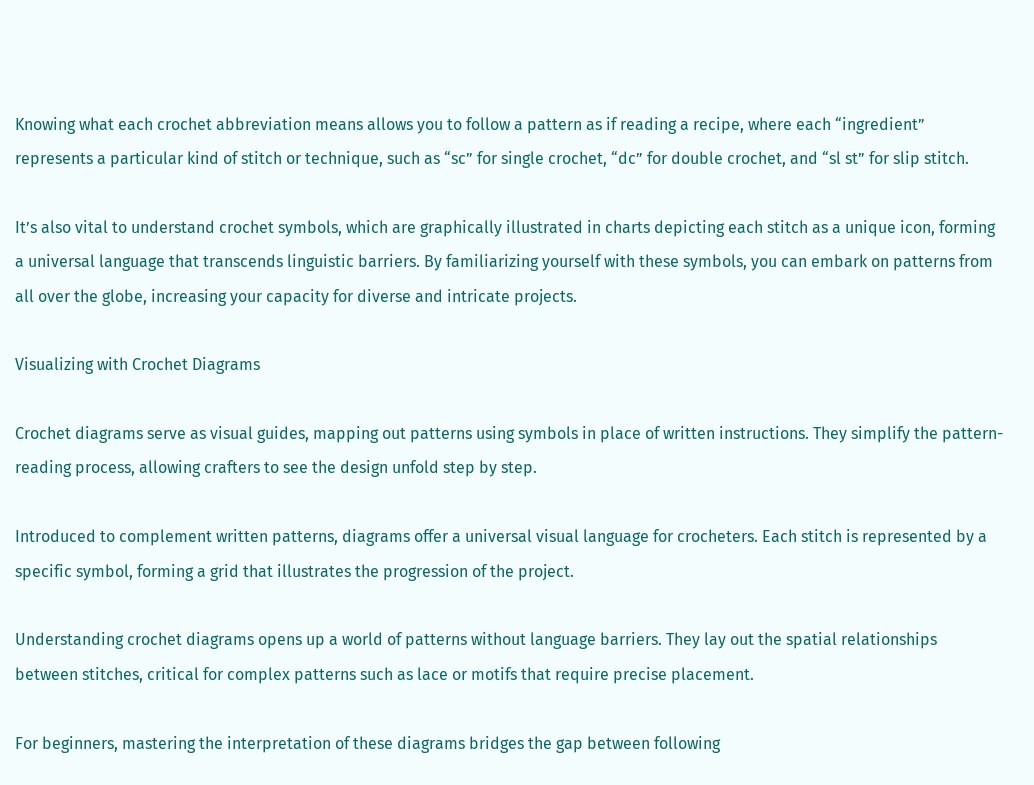Knowing what each crochet abbreviation means allows you to follow a pattern as if reading a recipe, where each “ingredient” represents a particular kind of stitch or technique, such as “sc” for single crochet, “dc” for double crochet, and “sl st” for slip stitch.

It’s also vital to understand crochet symbols, which are graphically illustrated in charts depicting each stitch as a unique icon, forming a universal language that transcends linguistic barriers. By familiarizing yourself with these symbols, you can embark on patterns from all over the globe, increasing your capacity for diverse and intricate projects.

Visualizing with Crochet Diagrams

Crochet diagrams serve as visual guides, mapping out patterns using symbols in place of written instructions. They simplify the pattern-reading process, allowing crafters to see the design unfold step by step.

Introduced to complement written patterns, diagrams offer a universal visual language for crocheters. Each stitch is represented by a specific symbol, forming a grid that illustrates the progression of the project.

Understanding crochet diagrams opens up a world of patterns without language barriers. They lay out the spatial relationships between stitches, critical for complex patterns such as lace or motifs that require precise placement.

For beginners, mastering the interpretation of these diagrams bridges the gap between following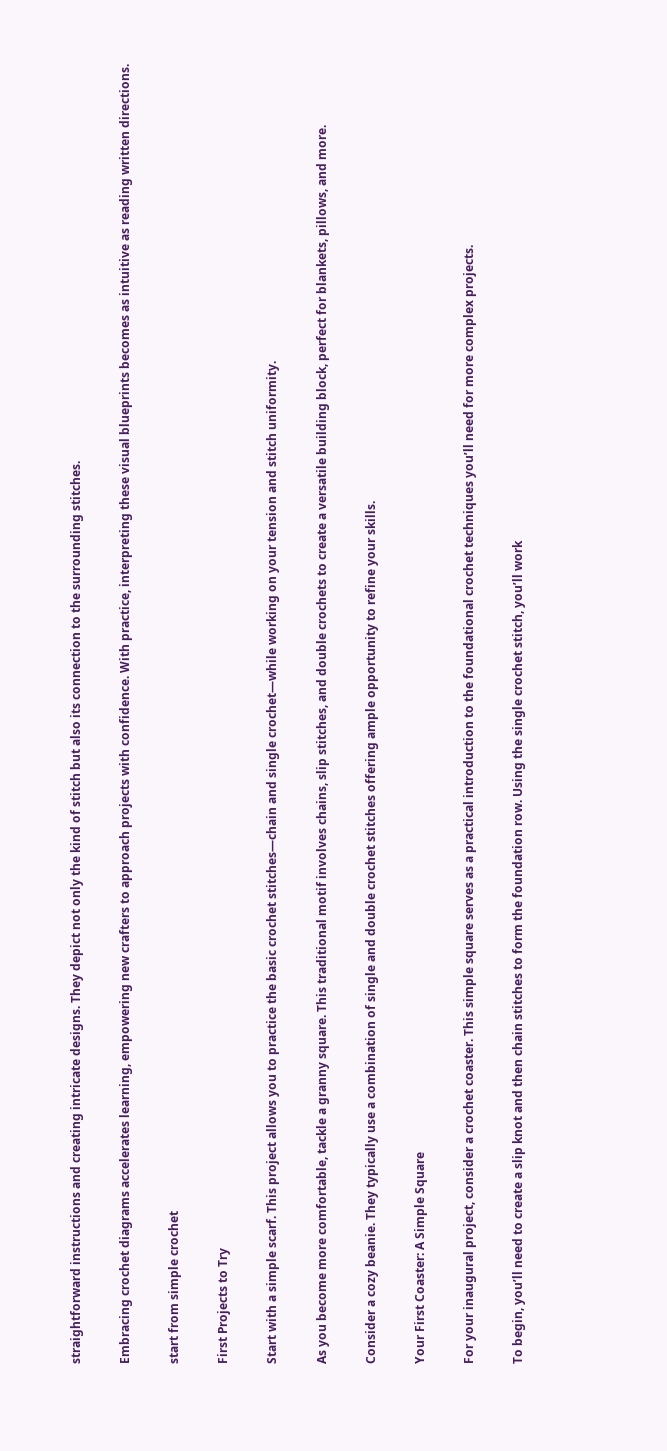straightforward instructions and creating intricate designs. They depict not only the kind of stitch but also its connection to the surrounding stitches.

Embracing crochet diagrams accelerates learning, empowering new crafters to approach projects with confidence. With practice, interpreting these visual blueprints becomes as intuitive as reading written directions.

start from simple crochet

First Projects to Try

Start with a simple scarf. This project allows you to practice the basic crochet stitches—chain and single crochet—while working on your tension and stitch uniformity.

As you become more comfortable, tackle a granny square. This traditional motif involves chains, slip stitches, and double crochets to create a versatile building block, perfect for blankets, pillows, and more.

Consider a cozy beanie. They typically use a combination of single and double crochet stitches offering ample opportunity to refine your skills.

Your First Coaster: A Simple Square

For your inaugural project, consider a crochet coaster. This simple square serves as a practical introduction to the foundational crochet techniques you’ll need for more complex projects.

To begin, you’ll need to create a slip knot and then chain stitches to form the foundation row. Using the single crochet stitch, you’ll work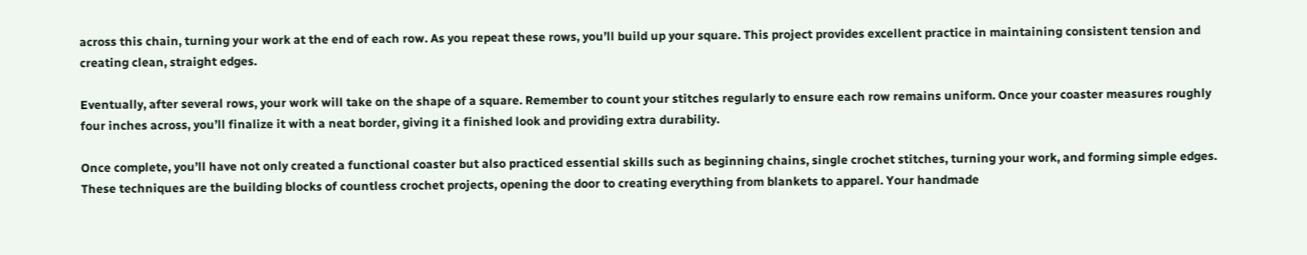across this chain, turning your work at the end of each row. As you repeat these rows, you’ll build up your square. This project provides excellent practice in maintaining consistent tension and creating clean, straight edges.

Eventually, after several rows, your work will take on the shape of a square. Remember to count your stitches regularly to ensure each row remains uniform. Once your coaster measures roughly four inches across, you’ll finalize it with a neat border, giving it a finished look and providing extra durability.

Once complete, you’ll have not only created a functional coaster but also practiced essential skills such as beginning chains, single crochet stitches, turning your work, and forming simple edges. These techniques are the building blocks of countless crochet projects, opening the door to creating everything from blankets to apparel. Your handmade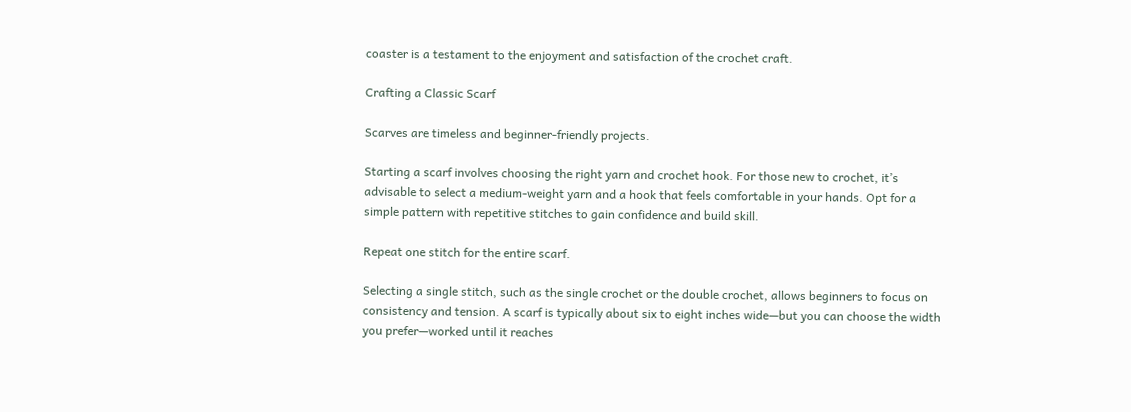coaster is a testament to the enjoyment and satisfaction of the crochet craft.

Crafting a Classic Scarf

Scarves are timeless and beginner-friendly projects.

Starting a scarf involves choosing the right yarn and crochet hook. For those new to crochet, it’s advisable to select a medium-weight yarn and a hook that feels comfortable in your hands. Opt for a simple pattern with repetitive stitches to gain confidence and build skill.

Repeat one stitch for the entire scarf.

Selecting a single stitch, such as the single crochet or the double crochet, allows beginners to focus on consistency and tension. A scarf is typically about six to eight inches wide—but you can choose the width you prefer—worked until it reaches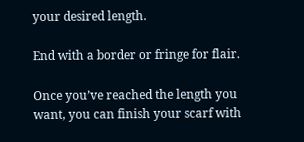your desired length.

End with a border or fringe for flair.

Once you’ve reached the length you want, you can finish your scarf with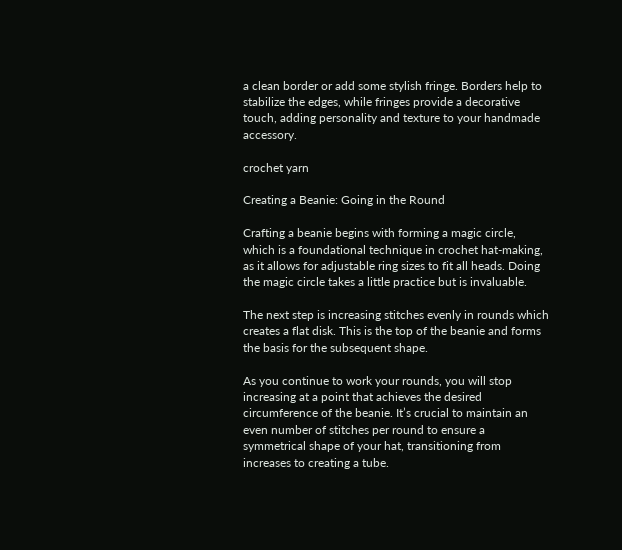a clean border or add some stylish fringe. Borders help to stabilize the edges, while fringes provide a decorative touch, adding personality and texture to your handmade accessory.

crochet yarn

Creating a Beanie: Going in the Round

Crafting a beanie begins with forming a magic circle, which is a foundational technique in crochet hat-making, as it allows for adjustable ring sizes to fit all heads. Doing the magic circle takes a little practice but is invaluable.

The next step is increasing stitches evenly in rounds which creates a flat disk. This is the top of the beanie and forms the basis for the subsequent shape.

As you continue to work your rounds, you will stop increasing at a point that achieves the desired circumference of the beanie. It’s crucial to maintain an even number of stitches per round to ensure a symmetrical shape of your hat, transitioning from increases to creating a tube.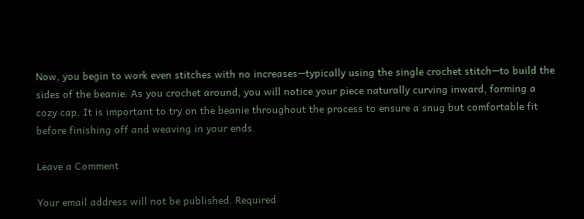Now, you begin to work even stitches with no increases—typically using the single crochet stitch—to build the sides of the beanie. As you crochet around, you will notice your piece naturally curving inward, forming a cozy cap. It is important to try on the beanie throughout the process to ensure a snug but comfortable fit before finishing off and weaving in your ends.

Leave a Comment

Your email address will not be published. Required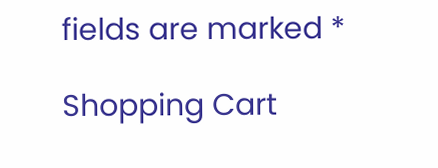fields are marked *

Shopping Cart